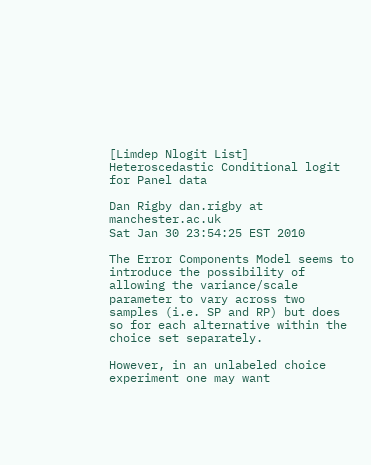[Limdep Nlogit List] Heteroscedastic Conditional logit for Panel data

Dan Rigby dan.rigby at manchester.ac.uk
Sat Jan 30 23:54:25 EST 2010

The Error Components Model seems to introduce the possibility of allowing the variance/scale parameter to vary across two samples (i.e. SP and RP) but does so for each alternative within the choice set separately.

However, in an unlabeled choice experiment one may want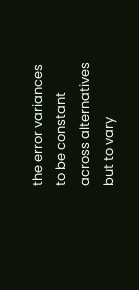the error variances to be constant across alternatives but to vary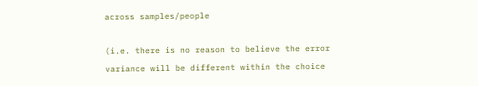across samples/people

(i.e. there is no reason to believe the error variance will be different within the choice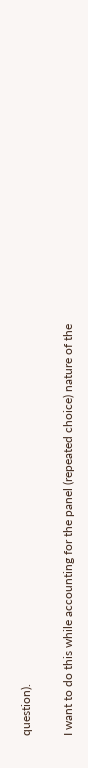question).


I want to do this while accounting for the panel (repeated choice) nature of the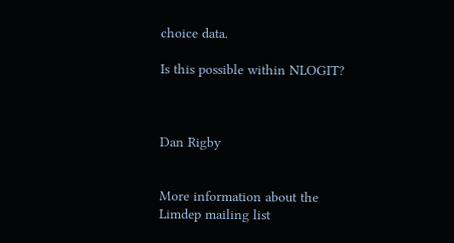choice data.

Is this possible within NLOGIT?



Dan Rigby


More information about the Limdep mailing list